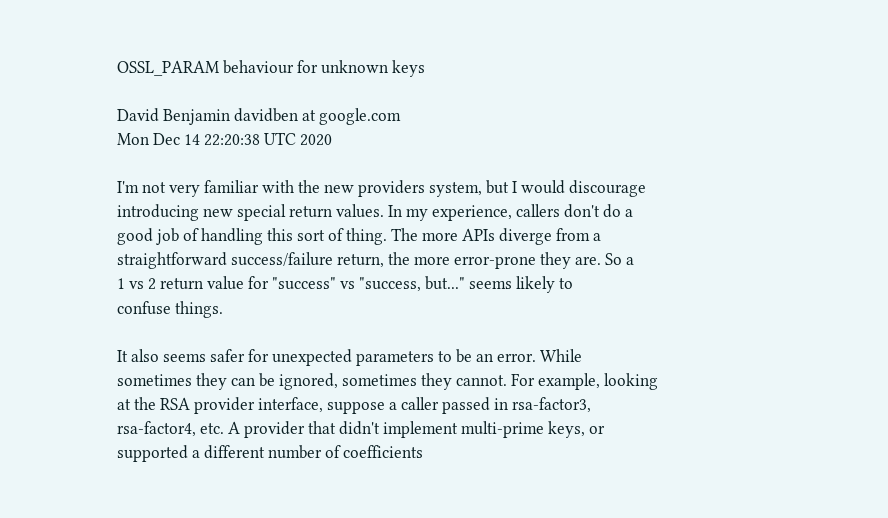OSSL_PARAM behaviour for unknown keys

David Benjamin davidben at google.com
Mon Dec 14 22:20:38 UTC 2020

I'm not very familiar with the new providers system, but I would discourage
introducing new special return values. In my experience, callers don't do a
good job of handling this sort of thing. The more APIs diverge from a
straightforward success/failure return, the more error-prone they are. So a
1 vs 2 return value for "success" vs "success, but..." seems likely to
confuse things.

It also seems safer for unexpected parameters to be an error. While
sometimes they can be ignored, sometimes they cannot. For example, looking
at the RSA provider interface, suppose a caller passed in rsa-factor3,
rsa-factor4, etc. A provider that didn't implement multi-prime keys, or
supported a different number of coefficients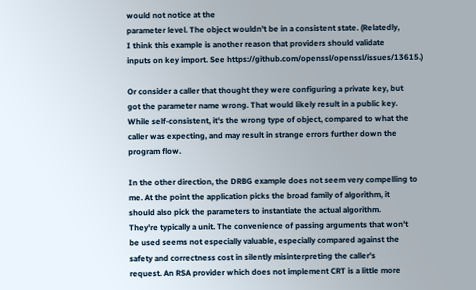would not notice at the
parameter level. The object wouldn't be in a consistent state. (Relatedly,
I think this example is another reason that providers should validate
inputs on key import. See https://github.com/openssl/openssl/issues/13615.)

Or consider a caller that thought they were configuring a private key, but
got the parameter name wrong. That would likely result in a public key.
While self-consistent, it's the wrong type of object, compared to what the
caller was expecting, and may result in strange errors further down the
program flow.

In the other direction, the DRBG example does not seem very compelling to
me. At the point the application picks the broad family of algorithm, it
should also pick the parameters to instantiate the actual algorithm.
They're typically a unit. The convenience of passing arguments that won't
be used seems not especially valuable, especially compared against the
safety and correctness cost in silently misinterpreting the caller's
request. An RSA provider which does not implement CRT is a little more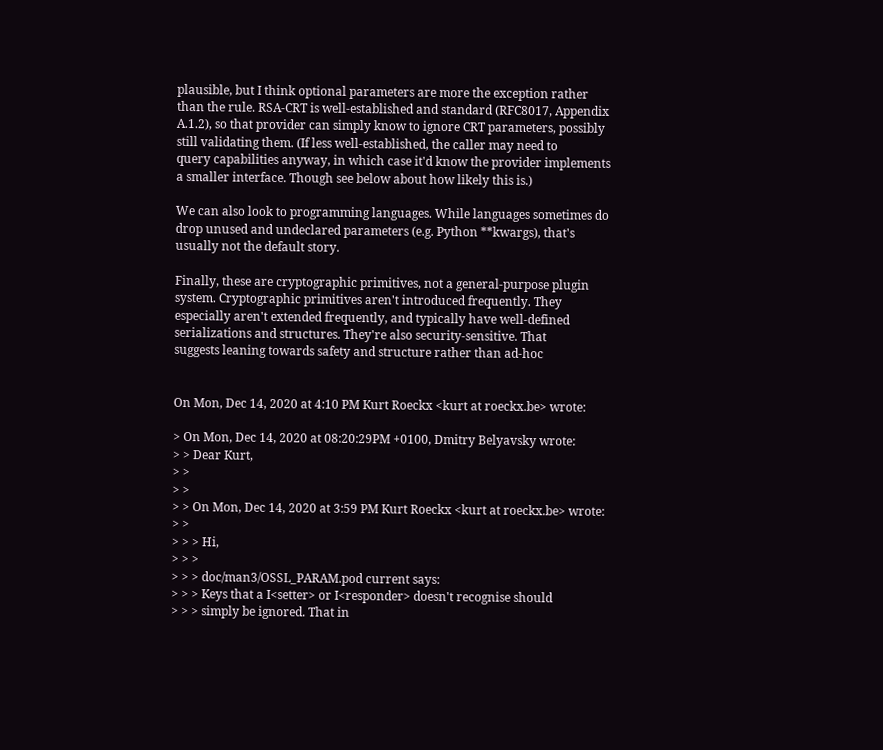plausible, but I think optional parameters are more the exception rather
than the rule. RSA-CRT is well-established and standard (RFC8017, Appendix
A.1.2), so that provider can simply know to ignore CRT parameters, possibly
still validating them. (If less well-established, the caller may need to
query capabilities anyway, in which case it'd know the provider implements
a smaller interface. Though see below about how likely this is.)

We can also look to programming languages. While languages sometimes do
drop unused and undeclared parameters (e.g. Python **kwargs), that's
usually not the default story.

Finally, these are cryptographic primitives, not a general-purpose plugin
system. Cryptographic primitives aren't introduced frequently. They
especially aren't extended frequently, and typically have well-defined
serializations and structures. They're also security-sensitive. That
suggests leaning towards safety and structure rather than ad-hoc


On Mon, Dec 14, 2020 at 4:10 PM Kurt Roeckx <kurt at roeckx.be> wrote:

> On Mon, Dec 14, 2020 at 08:20:29PM +0100, Dmitry Belyavsky wrote:
> > Dear Kurt,
> >
> >
> > On Mon, Dec 14, 2020 at 3:59 PM Kurt Roeckx <kurt at roeckx.be> wrote:
> >
> > > Hi,
> > >
> > > doc/man3/OSSL_PARAM.pod current says:
> > > Keys that a I<setter> or I<responder> doesn't recognise should
> > > simply be ignored. That in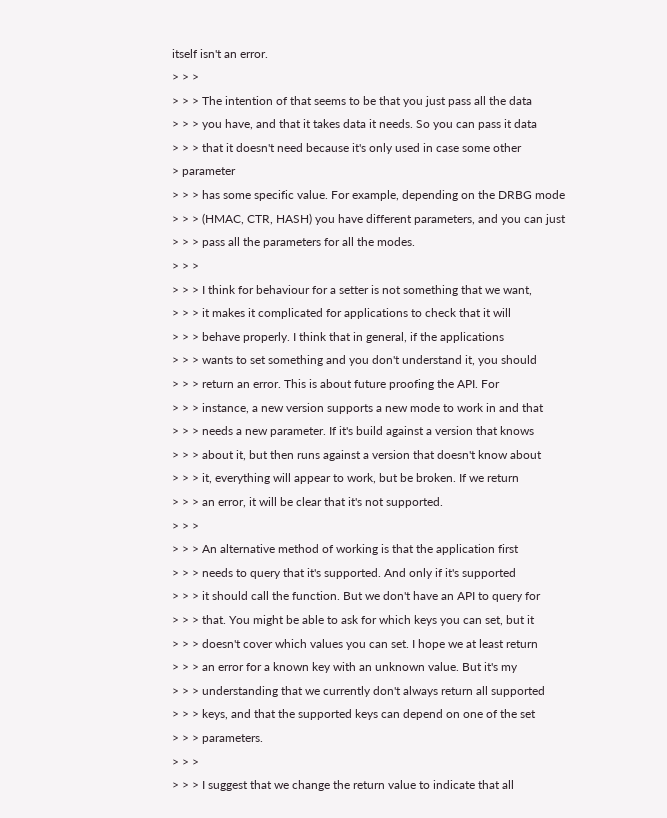itself isn't an error.
> > >
> > > The intention of that seems to be that you just pass all the data
> > > you have, and that it takes data it needs. So you can pass it data
> > > that it doesn't need because it's only used in case some other
> parameter
> > > has some specific value. For example, depending on the DRBG mode
> > > (HMAC, CTR, HASH) you have different parameters, and you can just
> > > pass all the parameters for all the modes.
> > >
> > > I think for behaviour for a setter is not something that we want,
> > > it makes it complicated for applications to check that it will
> > > behave properly. I think that in general, if the applications
> > > wants to set something and you don't understand it, you should
> > > return an error. This is about future proofing the API. For
> > > instance, a new version supports a new mode to work in and that
> > > needs a new parameter. If it's build against a version that knows
> > > about it, but then runs against a version that doesn't know about
> > > it, everything will appear to work, but be broken. If we return
> > > an error, it will be clear that it's not supported.
> > >
> > > An alternative method of working is that the application first
> > > needs to query that it's supported. And only if it's supported
> > > it should call the function. But we don't have an API to query for
> > > that. You might be able to ask for which keys you can set, but it
> > > doesn't cover which values you can set. I hope we at least return
> > > an error for a known key with an unknown value. But it's my
> > > understanding that we currently don't always return all supported
> > > keys, and that the supported keys can depend on one of the set
> > > parameters.
> > >
> > > I suggest that we change the return value to indicate that all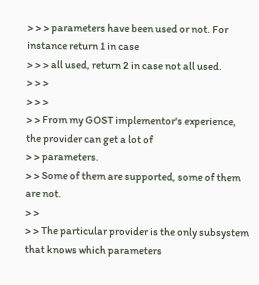> > > parameters have been used or not. For instance return 1 in case
> > > all used, return 2 in case not all used.
> > >
> > >
> > From my GOST implementor's experience, the provider can get a lot of
> > parameters.
> > Some of them are supported, some of them are not.
> >
> > The particular provider is the only subsystem that knows which parameters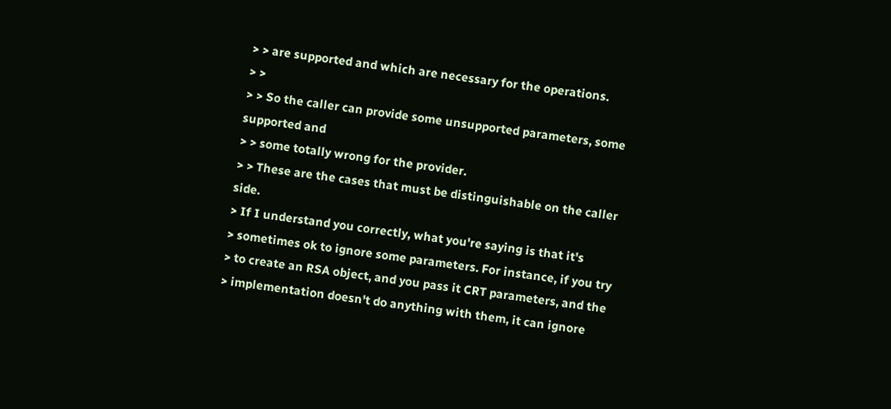> > are supported and which are necessary for the operations.
> >
> > So the caller can provide some unsupported parameters, some supported and
> > some totally wrong for the provider.
> > These are the cases that must be distinguishable on the caller side.
> If I understand you correctly, what you're saying is that it's
> sometimes ok to ignore some parameters. For instance, if you try
> to create an RSA object, and you pass it CRT parameters, and the
> implementation doesn't do anything with them, it can ignore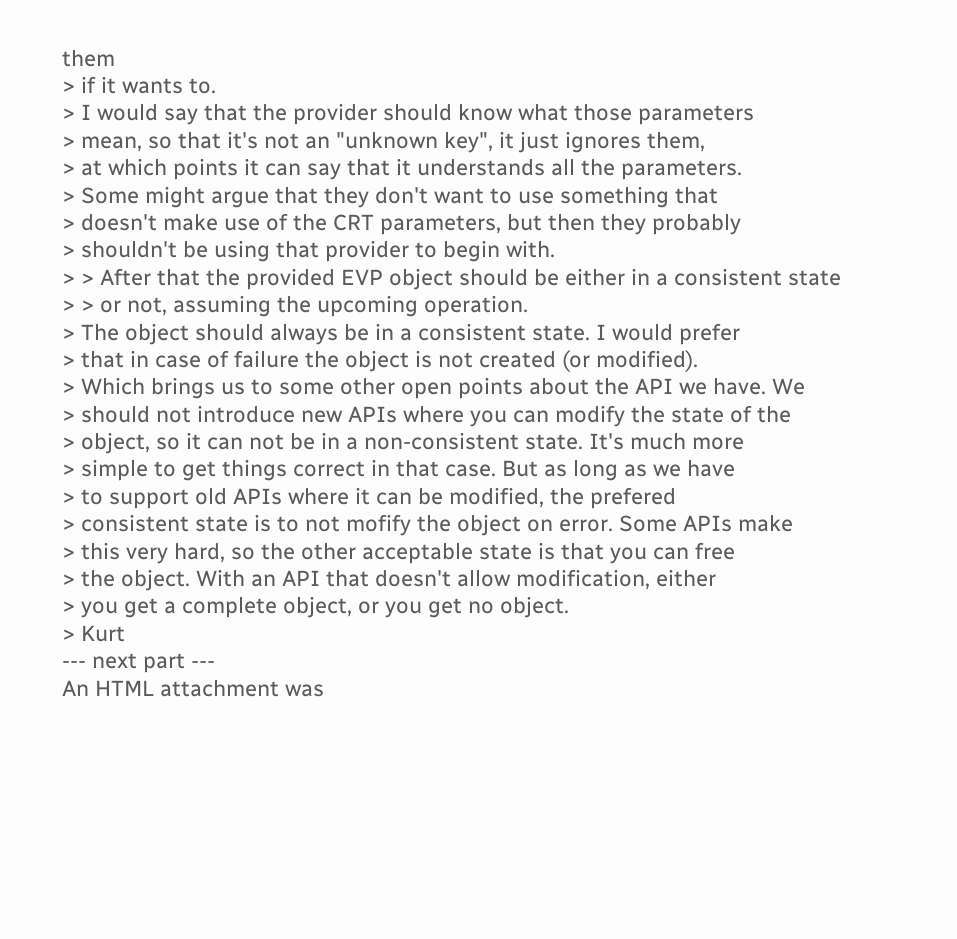them
> if it wants to.
> I would say that the provider should know what those parameters
> mean, so that it's not an "unknown key", it just ignores them,
> at which points it can say that it understands all the parameters.
> Some might argue that they don't want to use something that
> doesn't make use of the CRT parameters, but then they probably
> shouldn't be using that provider to begin with.
> > After that the provided EVP object should be either in a consistent state
> > or not, assuming the upcoming operation.
> The object should always be in a consistent state. I would prefer
> that in case of failure the object is not created (or modified).
> Which brings us to some other open points about the API we have. We
> should not introduce new APIs where you can modify the state of the
> object, so it can not be in a non-consistent state. It's much more
> simple to get things correct in that case. But as long as we have
> to support old APIs where it can be modified, the prefered
> consistent state is to not mofify the object on error. Some APIs make
> this very hard, so the other acceptable state is that you can free
> the object. With an API that doesn't allow modification, either
> you get a complete object, or you get no object.
> Kurt
--- next part ---
An HTML attachment was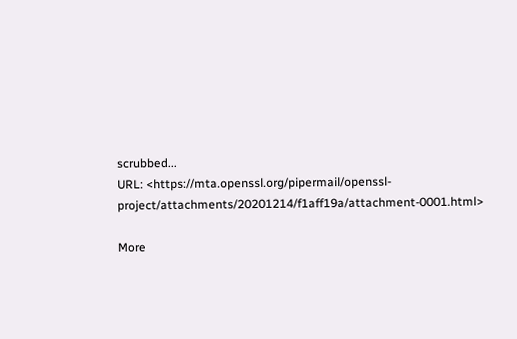scrubbed...
URL: <https://mta.openssl.org/pipermail/openssl-project/attachments/20201214/f1aff19a/attachment-0001.html>

More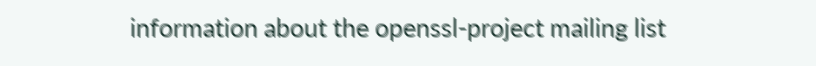information about the openssl-project mailing list